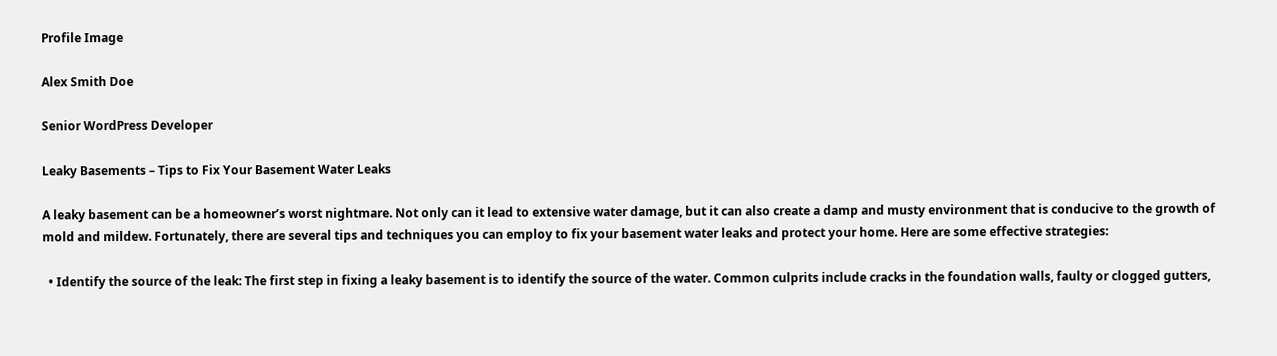Profile Image

Alex Smith Doe

Senior WordPress Developer

Leaky Basements – Tips to Fix Your Basement Water Leaks

A leaky basement can be a homeowner’s worst nightmare. Not only can it lead to extensive water damage, but it can also create a damp and musty environment that is conducive to the growth of mold and mildew. Fortunately, there are several tips and techniques you can employ to fix your basement water leaks and protect your home. Here are some effective strategies:

  • Identify the source of the leak: The first step in fixing a leaky basement is to identify the source of the water. Common culprits include cracks in the foundation walls, faulty or clogged gutters,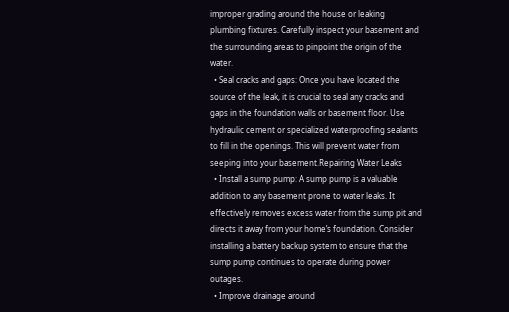improper grading around the house or leaking plumbing fixtures. Carefully inspect your basement and the surrounding areas to pinpoint the origin of the water.
  • Seal cracks and gaps: Once you have located the source of the leak, it is crucial to seal any cracks and gaps in the foundation walls or basement floor. Use hydraulic cement or specialized waterproofing sealants to fill in the openings. This will prevent water from seeping into your basement.Repairing Water Leaks
  • Install a sump pump: A sump pump is a valuable addition to any basement prone to water leaks. It effectively removes excess water from the sump pit and directs it away from your home’s foundation. Consider installing a battery backup system to ensure that the sump pump continues to operate during power outages.
  • Improve drainage around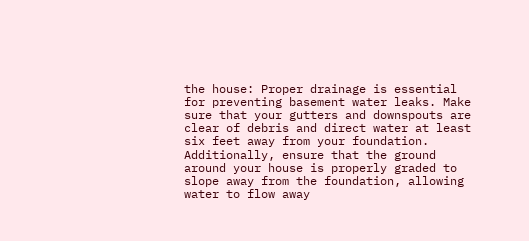the house: Proper drainage is essential for preventing basement water leaks. Make sure that your gutters and downspouts are clear of debris and direct water at least six feet away from your foundation. Additionally, ensure that the ground around your house is properly graded to slope away from the foundation, allowing water to flow away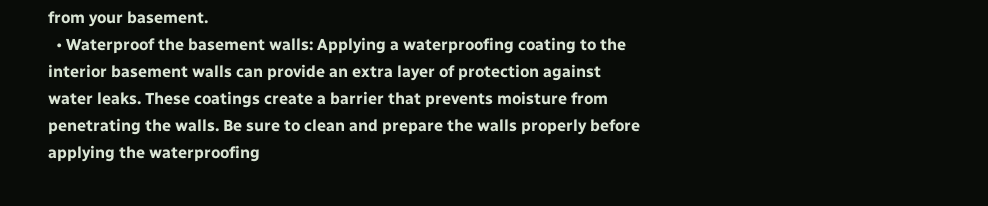from your basement.
  • Waterproof the basement walls: Applying a waterproofing coating to the interior basement walls can provide an extra layer of protection against water leaks. These coatings create a barrier that prevents moisture from penetrating the walls. Be sure to clean and prepare the walls properly before applying the waterproofing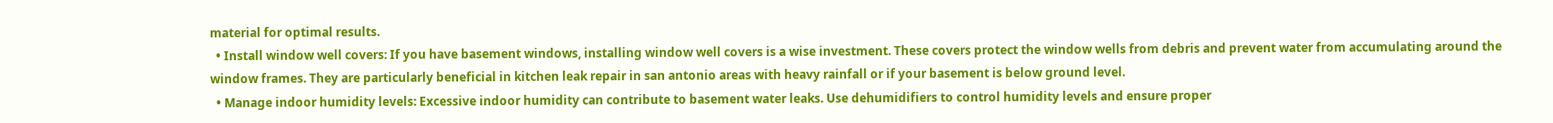material for optimal results.
  • Install window well covers: If you have basement windows, installing window well covers is a wise investment. These covers protect the window wells from debris and prevent water from accumulating around the window frames. They are particularly beneficial in kitchen leak repair in san antonio areas with heavy rainfall or if your basement is below ground level.
  • Manage indoor humidity levels: Excessive indoor humidity can contribute to basement water leaks. Use dehumidifiers to control humidity levels and ensure proper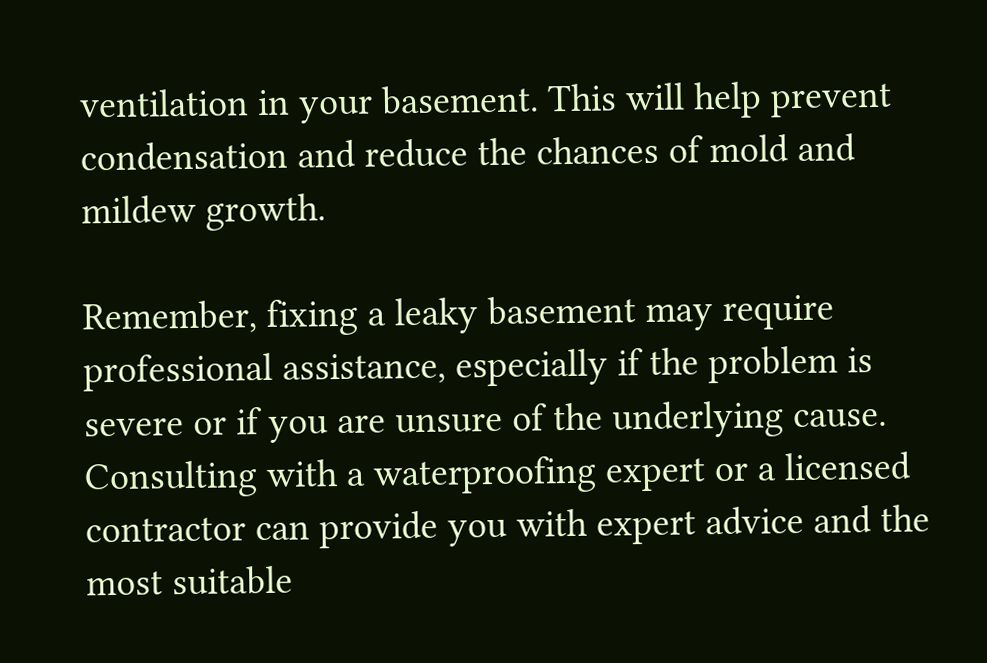ventilation in your basement. This will help prevent condensation and reduce the chances of mold and mildew growth.

Remember, fixing a leaky basement may require professional assistance, especially if the problem is severe or if you are unsure of the underlying cause. Consulting with a waterproofing expert or a licensed contractor can provide you with expert advice and the most suitable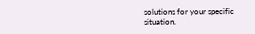solutions for your specific situation.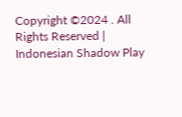Copyright ©2024 . All Rights Reserved | Indonesian Shadow Play